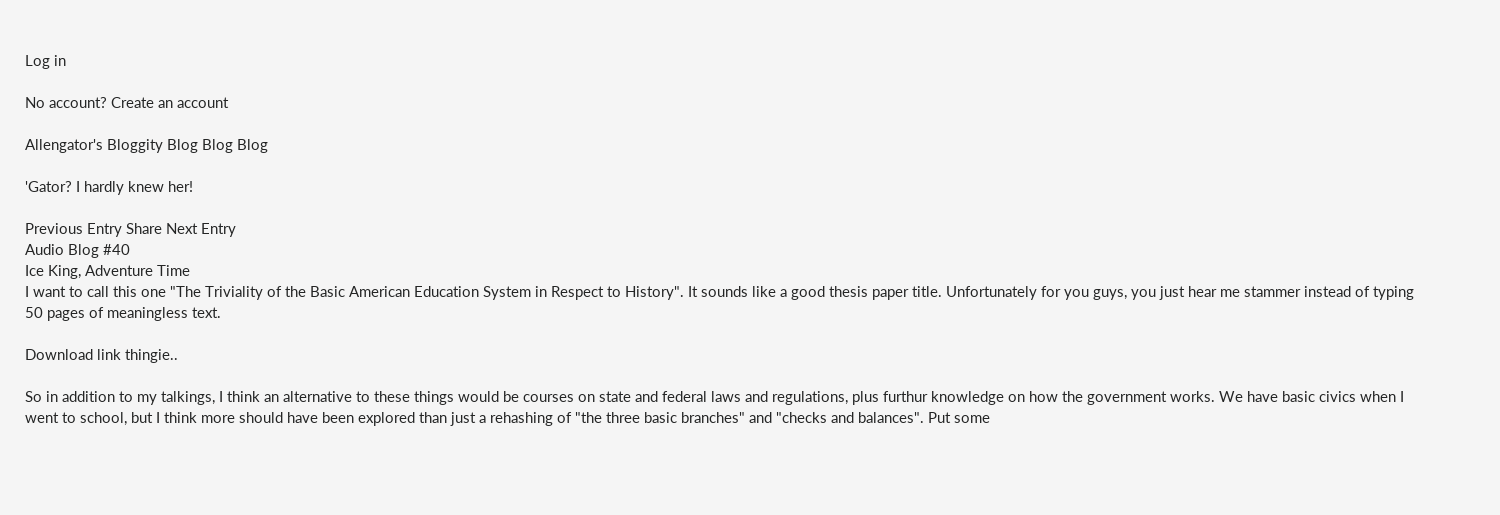Log in

No account? Create an account

Allengator's Bloggity Blog Blog Blog

'Gator? I hardly knew her!

Previous Entry Share Next Entry
Audio Blog #40
Ice King, Adventure Time
I want to call this one "The Triviality of the Basic American Education System in Respect to History". It sounds like a good thesis paper title. Unfortunately for you guys, you just hear me stammer instead of typing 50 pages of meaningless text.

Download link thingie..

So in addition to my talkings, I think an alternative to these things would be courses on state and federal laws and regulations, plus furthur knowledge on how the government works. We have basic civics when I went to school, but I think more should have been explored than just a rehashing of "the three basic branches" and "checks and balances". Put some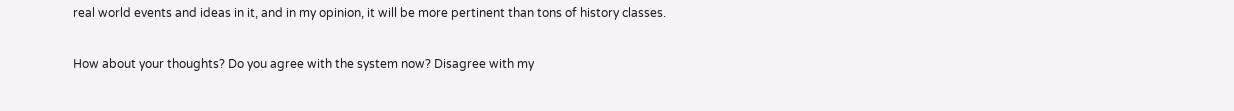real world events and ideas in it, and in my opinion, it will be more pertinent than tons of history classes.

How about your thoughts? Do you agree with the system now? Disagree with my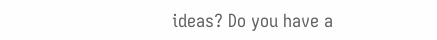ideas? Do you have a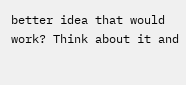better idea that would work? Think about it and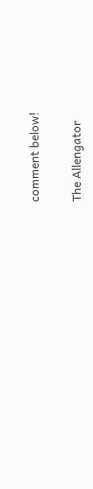comment below!

The Allengator